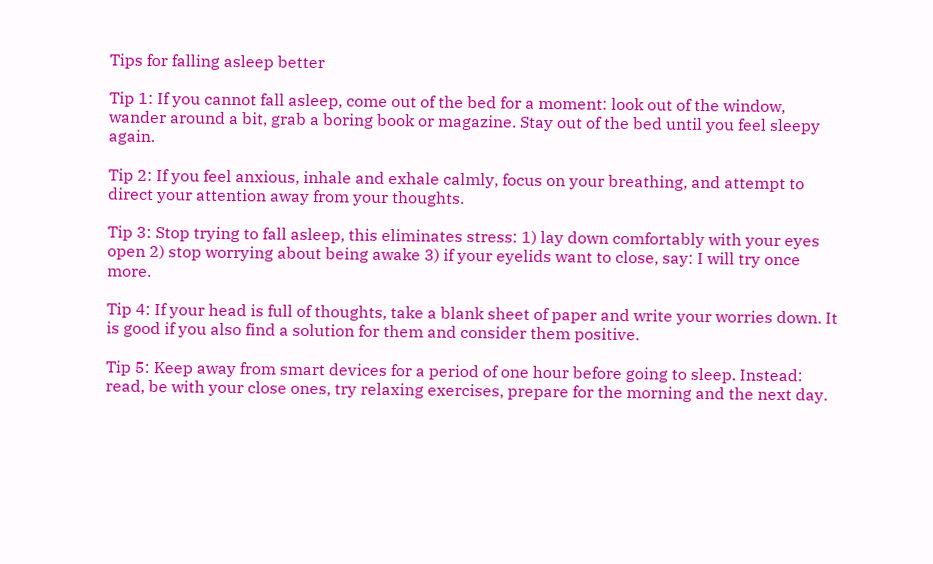Tips for falling asleep better

Tip 1: If you cannot fall asleep, come out of the bed for a moment: look out of the window, wander around a bit, grab a boring book or magazine. Stay out of the bed until you feel sleepy again.

Tip 2: If you feel anxious, inhale and exhale calmly, focus on your breathing, and attempt to direct your attention away from your thoughts.

Tip 3: Stop trying to fall asleep, this eliminates stress: 1) lay down comfortably with your eyes open 2) stop worrying about being awake 3) if your eyelids want to close, say: I will try once more.

Tip 4: If your head is full of thoughts, take a blank sheet of paper and write your worries down. It is good if you also find a solution for them and consider them positive.

Tip 5: Keep away from smart devices for a period of one hour before going to sleep. Instead: read, be with your close ones, try relaxing exercises, prepare for the morning and the next day.